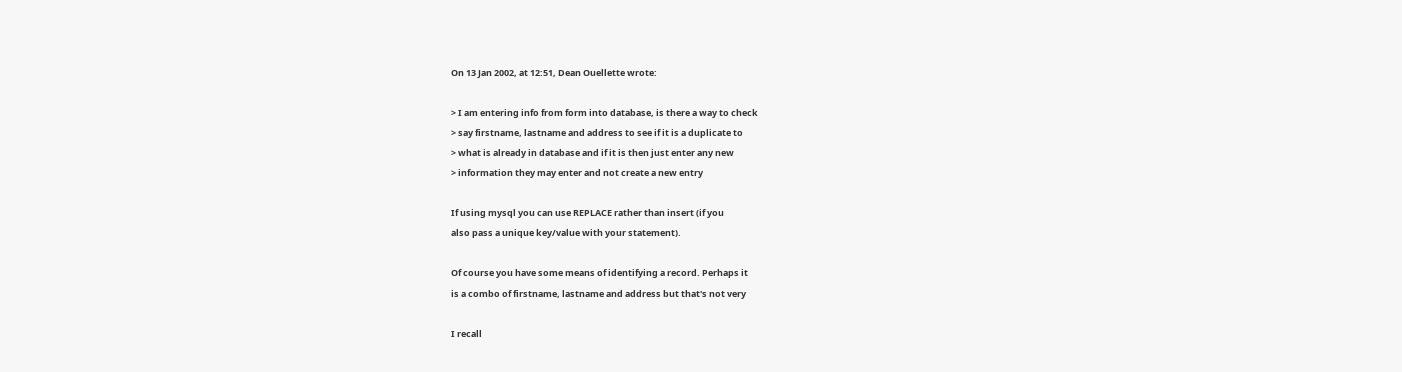On 13 Jan 2002, at 12:51, Dean Ouellette wrote:

> I am entering info from form into database, is there a way to check
> say firstname, lastname and address to see if it is a duplicate to
> what is already in database and if it is then just enter any new
> information they may enter and not create a new entry

If using mysql you can use REPLACE rather than insert (if you
also pass a unique key/value with your statement).

Of course you have some means of identifying a record. Perhaps it
is a combo of firstname, lastname and address but that's not very

I recall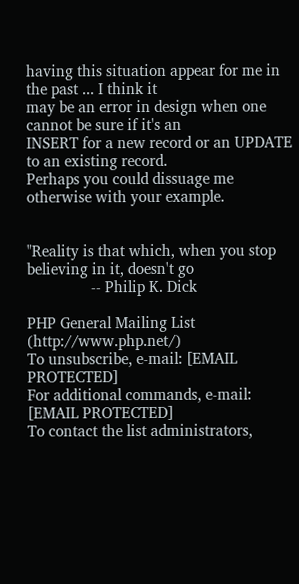having this situation appear for me in the past ... I think it
may be an error in design when one cannot be sure if it's an
INSERT for a new record or an UPDATE to an existing record.
Perhaps you could dissuage me otherwise with your example.


"Reality is that which, when you stop believing in it, doesn't go
                -- Philip K. Dick

PHP General Mailing List (http://www.php.net/)
To unsubscribe, e-mail: [EMAIL PROTECTED]
For additional commands, e-mail: [EMAIL PROTECTED]
To contact the list administrators,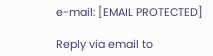e-mail: [EMAIL PROTECTED]

Reply via email to